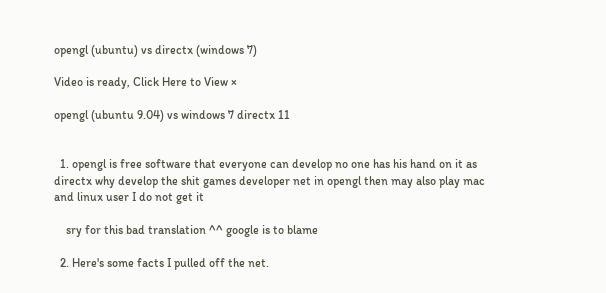opengl (ubuntu) vs directx (windows 7)

Video is ready, Click Here to View ×

opengl (ubuntu 9.04) vs windows 7 directx 11


  1. opengl is free software that everyone can develop no one has his hand on it as directx why develop the shit games developer net in opengl then may also play mac and linux user I do not get it

    sry for this bad translation ^^ google is to blame

  2. Here's some facts I pulled off the net.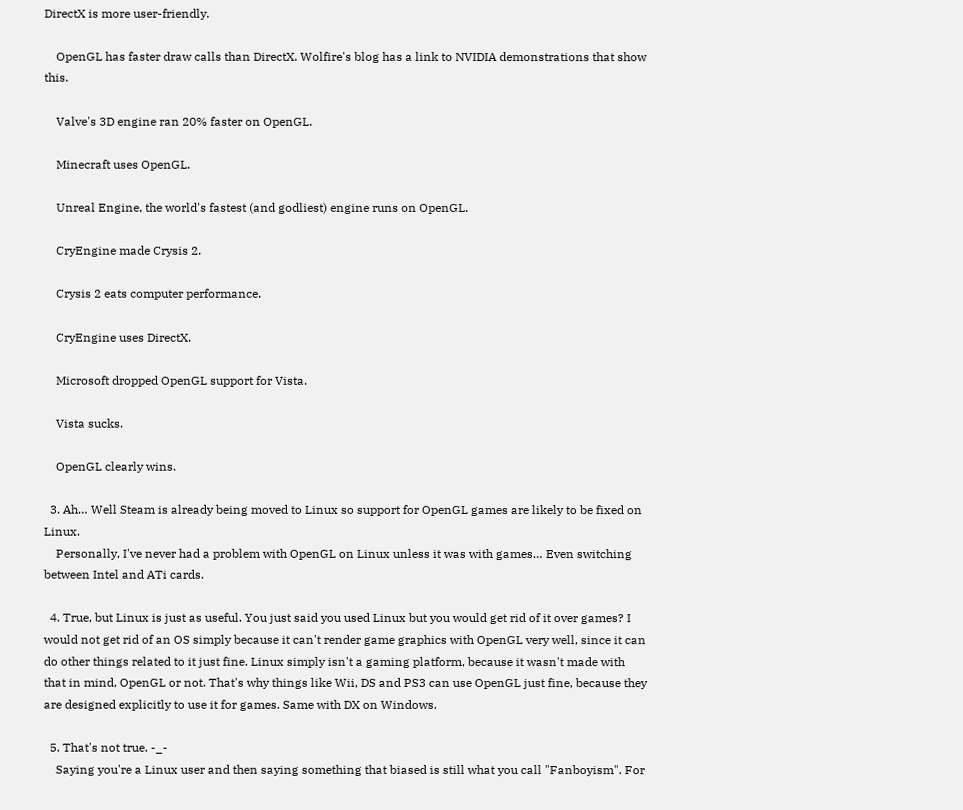DirectX is more user-friendly.

    OpenGL has faster draw calls than DirectX. Wolfire's blog has a link to NVIDIA demonstrations that show this.

    Valve's 3D engine ran 20% faster on OpenGL.

    Minecraft uses OpenGL.

    Unreal Engine, the world's fastest (and godliest) engine runs on OpenGL.

    CryEngine made Crysis 2.

    Crysis 2 eats computer performance.

    CryEngine uses DirectX.

    Microsoft dropped OpenGL support for Vista.

    Vista sucks.

    OpenGL clearly wins.

  3. Ah… Well Steam is already being moved to Linux so support for OpenGL games are likely to be fixed on Linux.
    Personally, I've never had a problem with OpenGL on Linux unless it was with games… Even switching between Intel and ATi cards.

  4. True, but Linux is just as useful. You just said you used Linux but you would get rid of it over games? I would not get rid of an OS simply because it can't render game graphics with OpenGL very well, since it can do other things related to it just fine. Linux simply isn't a gaming platform, because it wasn't made with that in mind, OpenGL or not. That's why things like Wii, DS and PS3 can use OpenGL just fine, because they are designed explicitly to use it for games. Same with DX on Windows.

  5. That's not true. -_-
    Saying you're a Linux user and then saying something that biased is still what you call "Fanboyism". For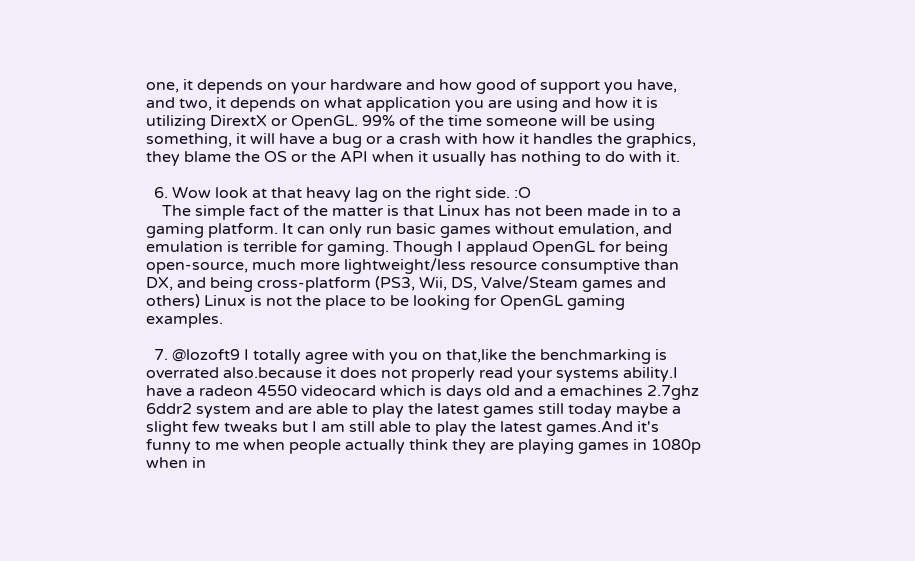one, it depends on your hardware and how good of support you have, and two, it depends on what application you are using and how it is utilizing DirextX or OpenGL. 99% of the time someone will be using something, it will have a bug or a crash with how it handles the graphics, they blame the OS or the API when it usually has nothing to do with it.

  6. Wow look at that heavy lag on the right side. :O
    The simple fact of the matter is that Linux has not been made in to a gaming platform. It can only run basic games without emulation, and emulation is terrible for gaming. Though I applaud OpenGL for being open-source, much more lightweight/less resource consumptive than DX, and being cross-platform (PS3, Wii, DS, Valve/Steam games and others) Linux is not the place to be looking for OpenGL gaming examples.

  7. @lozoft9 I totally agree with you on that,like the benchmarking is overrated also.because it does not properly read your systems ability.I have a radeon 4550 videocard which is days old and a emachines 2.7ghz 6ddr2 system and are able to play the latest games still today maybe a slight few tweaks but I am still able to play the latest games.And it's funny to me when people actually think they are playing games in 1080p when in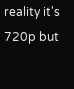reality it's 720p but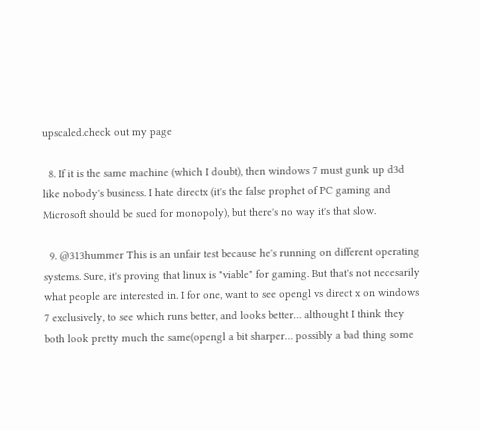upscaled.check out my page

  8. If it is the same machine (which I doubt), then windows 7 must gunk up d3d like nobody's business. I hate directx (it's the false prophet of PC gaming and Microsoft should be sued for monopoly), but there's no way it's that slow.

  9. @313hummer This is an unfair test because he's running on different operating systems. Sure, it's proving that linux is "viable" for gaming. But that's not necesarily what people are interested in. I for one, want to see opengl vs direct x on windows 7 exclusively, to see which runs better, and looks better… althought I think they both look pretty much the same(opengl a bit sharper… possibly a bad thing some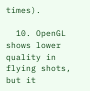times).

  10. OpenGL shows lower quality in flying shots, but it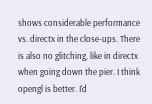shows considerable performance vs. directx in the close-ups. There is also no glitching, like in directx when going down the pier. I think opengl is better. I'd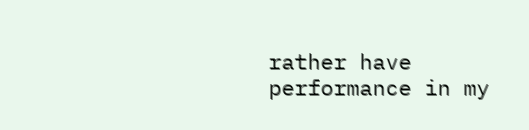rather have performance in my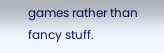games rather than fancy stuff.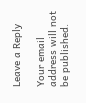Leave a Reply

Your email address will not be published.